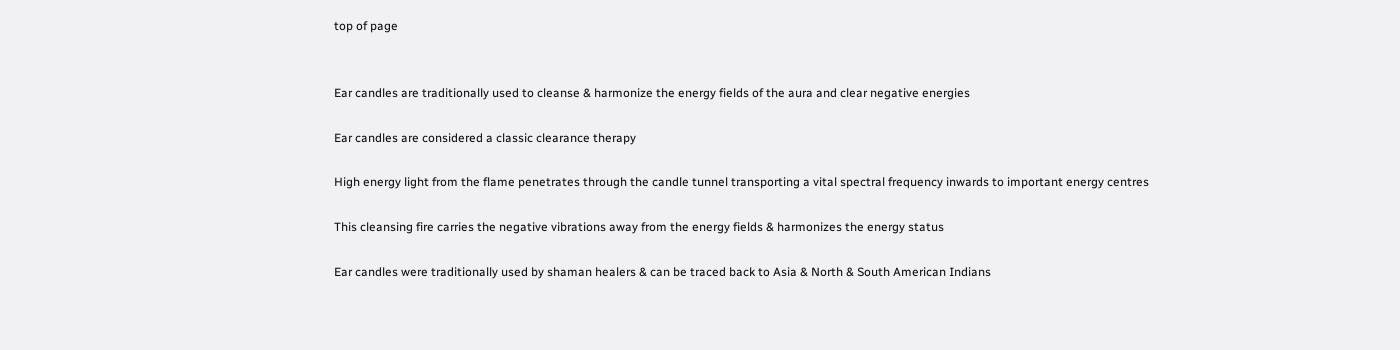top of page


Ear candles are traditionally used to cleanse & harmonize the energy fields of the aura and clear negative energies

Ear candles are considered a classic clearance therapy

High energy light from the flame penetrates through the candle tunnel transporting a vital spectral frequency inwards to important energy centres

This cleansing fire carries the negative vibrations away from the energy fields & harmonizes the energy status

Ear candles were traditionally used by shaman healers & can be traced back to Asia & North & South American Indians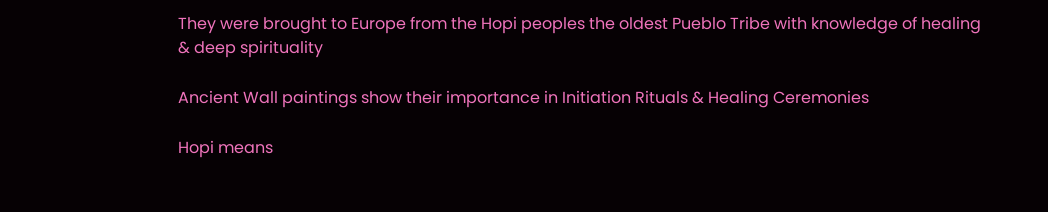They were brought to Europe from the Hopi peoples the oldest Pueblo Tribe with knowledge of healing & deep spirituality

Ancient Wall paintings show their importance in Initiation Rituals & Healing Ceremonies

Hopi means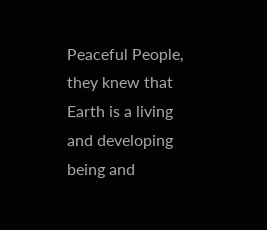Peaceful People, they knew that Earth is a living and developing being and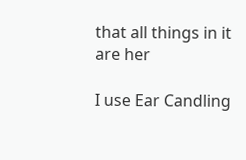that all things in it are her

I use Ear Candling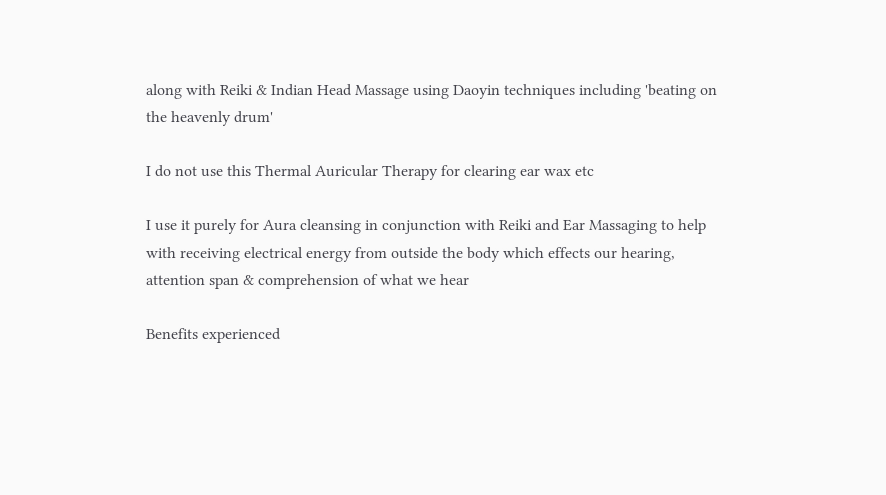along with Reiki & Indian Head Massage using Daoyin techniques including 'beating on the heavenly drum'

I do not use this Thermal Auricular Therapy for clearing ear wax etc

I use it purely for Aura cleansing in conjunction with Reiki and Ear Massaging to help with receiving electrical energy from outside the body which effects our hearing, attention span & comprehension of what we hear

Benefits experienced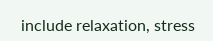include relaxation, stress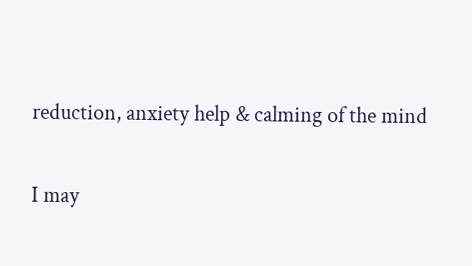reduction, anxiety help & calming of the mind

I may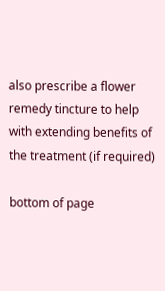also prescribe a flower remedy tincture to help with extending benefits of the treatment (if required)

bottom of page